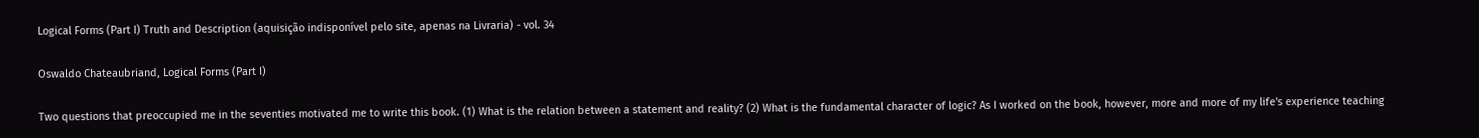Logical Forms (Part I) Truth and Description (aquisição indisponível pelo site, apenas na Livraria) - vol. 34

Oswaldo Chateaubriand, Logical Forms (Part I)

Two questions that preoccupied me in the seventies motivated me to write this book. (1) What is the relation between a statement and reality? (2) What is the fundamental character of logic? As I worked on the book, however, more and more of my life's experience teaching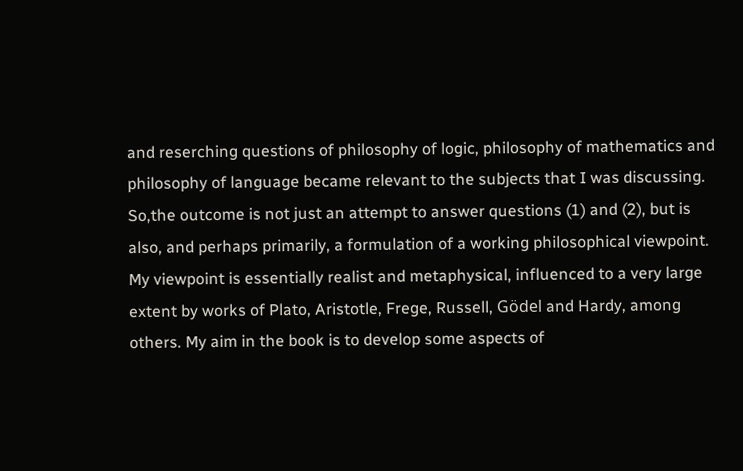and reserching questions of philosophy of logic, philosophy of mathematics and philosophy of language became relevant to the subjects that I was discussing. So,the outcome is not just an attempt to answer questions (1) and (2), but is also, and perhaps primarily, a formulation of a working philosophical viewpoint. My viewpoint is essentially realist and metaphysical, influenced to a very large extent by works of Plato, Aristotle, Frege, Russell, Gödel and Hardy, among others. My aim in the book is to develop some aspects of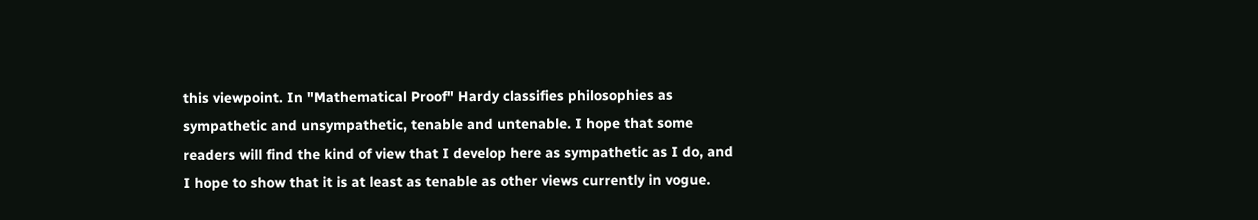this viewpoint. In "Mathematical Proof" Hardy classifies philosophies as sympathetic and unsympathetic, tenable and untenable. I hope that some readers will find the kind of view that I develop here as sympathetic as I do, and I hope to show that it is at least as tenable as other views currently in vogue.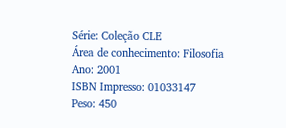Série: Coleção CLE
Área de conhecimento: Filosofia
Ano: 2001
ISBN Impresso: 01033147
Peso: 450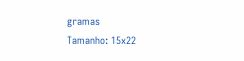gramas
Tamanho: 15x22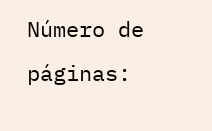Número de páginas: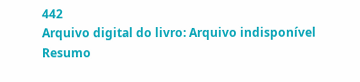442
Arquivo digital do livro: Arquivo indisponível
Resumo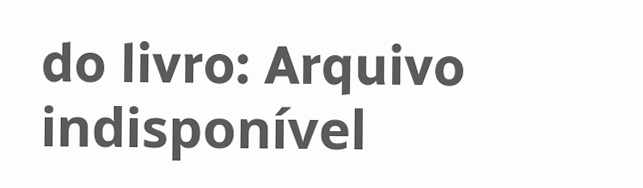do livro: Arquivo indisponível